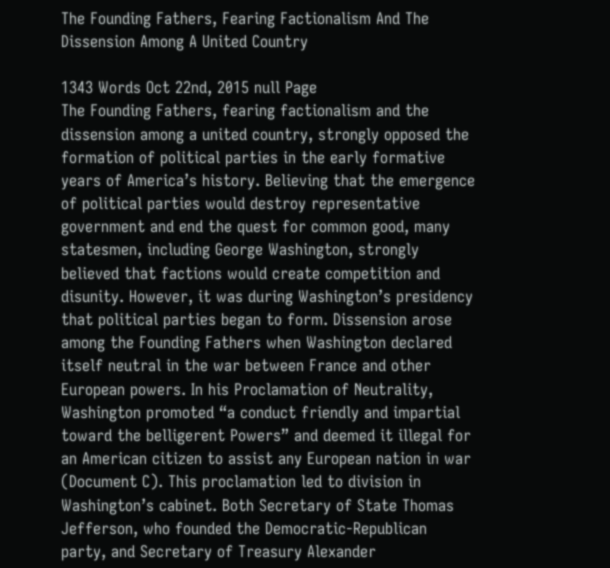The Founding Fathers, Fearing Factionalism And The Dissension Among A United Country

1343 Words Oct 22nd, 2015 null Page
The Founding Fathers, fearing factionalism and the dissension among a united country, strongly opposed the formation of political parties in the early formative years of America’s history. Believing that the emergence of political parties would destroy representative government and end the quest for common good, many statesmen, including George Washington, strongly believed that factions would create competition and disunity. However, it was during Washington’s presidency that political parties began to form. Dissension arose among the Founding Fathers when Washington declared itself neutral in the war between France and other European powers. In his Proclamation of Neutrality, Washington promoted “a conduct friendly and impartial toward the belligerent Powers” and deemed it illegal for an American citizen to assist any European nation in war (Document C). This proclamation led to division in Washington’s cabinet. Both Secretary of State Thomas Jefferson, who founded the Democratic-Republican party, and Secretary of Treasury Alexander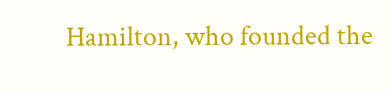Hamilton, who founded the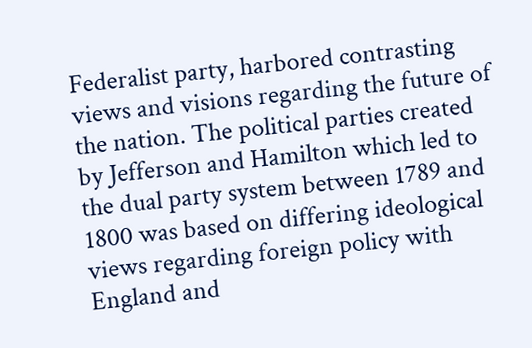Federalist party, harbored contrasting views and visions regarding the future of the nation. The political parties created by Jefferson and Hamilton which led to the dual party system between 1789 and 1800 was based on differing ideological views regarding foreign policy with England and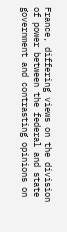France, differing views on the division of power between the federal and state government and contrasting opinions on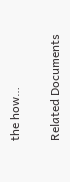the how…

Related Documents